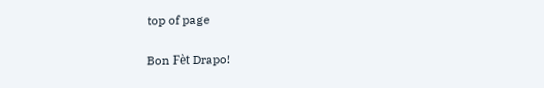top of page

Bon Fèt Drapo!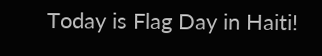Today is Flag Day in Haiti!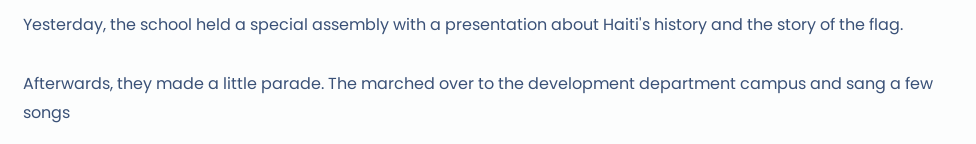Yesterday, the school held a special assembly with a presentation about Haiti's history and the story of the flag.

Afterwards, they made a little parade. The marched over to the development department campus and sang a few songs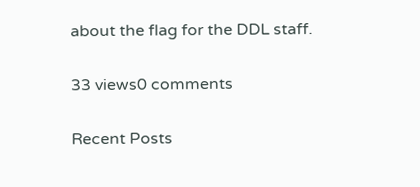about the flag for the DDL staff.

33 views0 comments

Recent Posts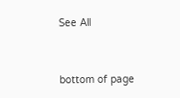See All


bottom of page